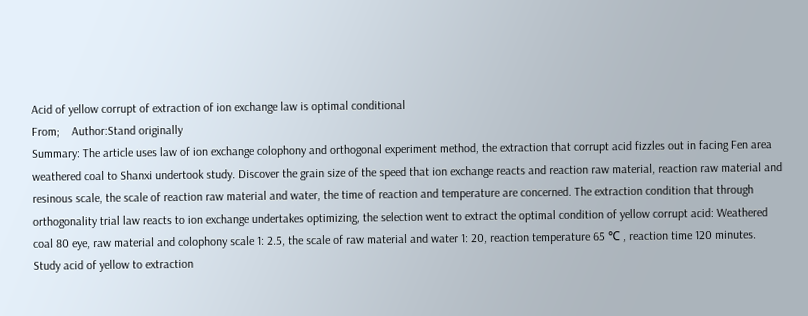Acid of yellow corrupt of extraction of ion exchange law is optimal conditional
From;    Author:Stand originally
Summary: The article uses law of ion exchange colophony and orthogonal experiment method, the extraction that corrupt acid fizzles out in facing Fen area weathered coal to Shanxi undertook study. Discover the grain size of the speed that ion exchange reacts and reaction raw material, reaction raw material and resinous scale, the scale of reaction raw material and water, the time of reaction and temperature are concerned. The extraction condition that through orthogonality trial law reacts to ion exchange undertakes optimizing, the selection went to extract the optimal condition of yellow corrupt acid: Weathered coal 80 eye, raw material and colophony scale 1: 2.5, the scale of raw material and water 1: 20, reaction temperature 65 ℃ , reaction time 120 minutes. Study acid of yellow to extraction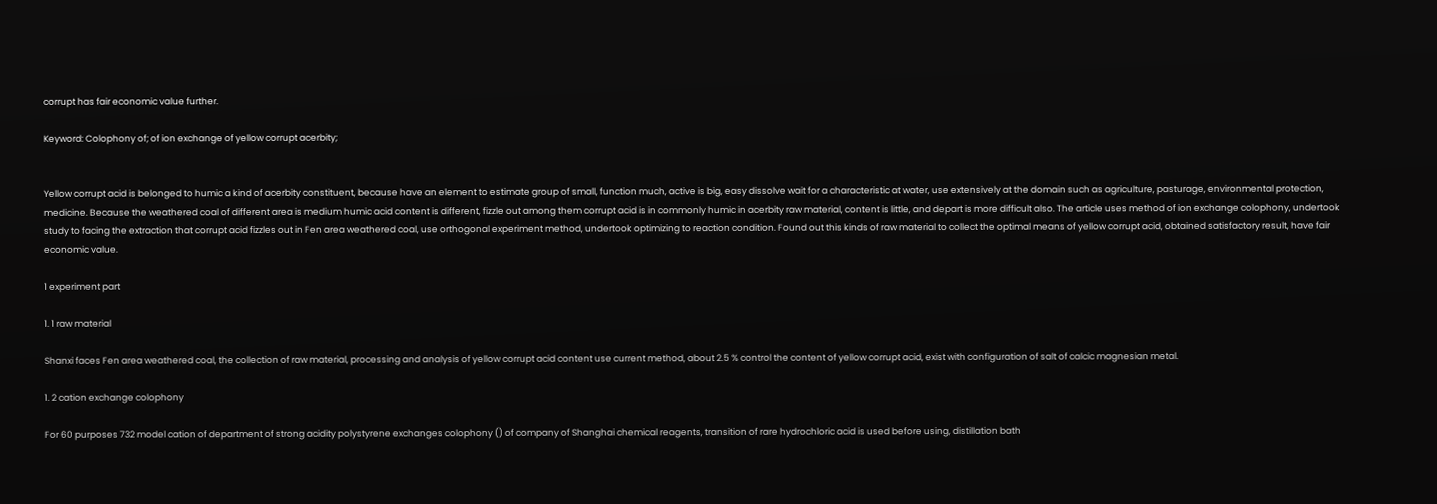corrupt has fair economic value further.

Keyword: Colophony of; of ion exchange of yellow corrupt acerbity;


Yellow corrupt acid is belonged to humic a kind of acerbity constituent, because have an element to estimate group of small, function much, active is big, easy dissolve wait for a characteristic at water, use extensively at the domain such as agriculture, pasturage, environmental protection, medicine. Because the weathered coal of different area is medium humic acid content is different, fizzle out among them corrupt acid is in commonly humic in acerbity raw material, content is little, and depart is more difficult also. The article uses method of ion exchange colophony, undertook study to facing the extraction that corrupt acid fizzles out in Fen area weathered coal, use orthogonal experiment method, undertook optimizing to reaction condition. Found out this kinds of raw material to collect the optimal means of yellow corrupt acid, obtained satisfactory result, have fair economic value.

1 experiment part

1. 1 raw material

Shanxi faces Fen area weathered coal, the collection of raw material, processing and analysis of yellow corrupt acid content use current method, about 2.5 % control the content of yellow corrupt acid, exist with configuration of salt of calcic magnesian metal.

1. 2 cation exchange colophony

For 60 purposes 732 model cation of department of strong acidity polystyrene exchanges colophony () of company of Shanghai chemical reagents, transition of rare hydrochloric acid is used before using, distillation bath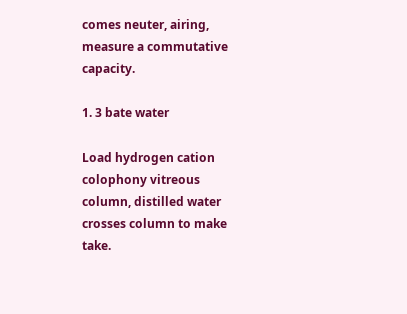comes neuter, airing, measure a commutative capacity.

1. 3 bate water

Load hydrogen cation colophony vitreous column, distilled water crosses column to make take.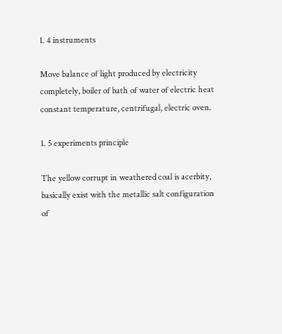1. 4 instruments

Move balance of light produced by electricity completely, boiler of bath of water of electric heat constant temperature, centrifugal, electric oven.

1. 5 experiments principle

The yellow corrupt in weathered coal is acerbity, basically exist with the metallic salt configuration of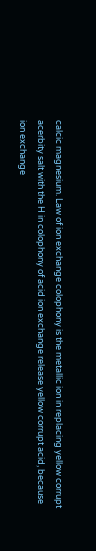calcic magnesium. Law of ion exchange colophony is the metallic ion in replacing yellow corrupt acerbity salt with the H in colophony of acid ion exchange release yellow corrupt acid, because ion exchange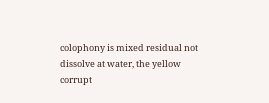colophony is mixed residual not dissolve at water, the yellow corrupt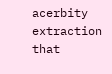acerbity extraction that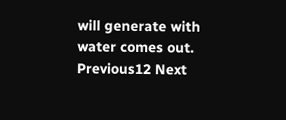will generate with water comes out.
Previous12 Next